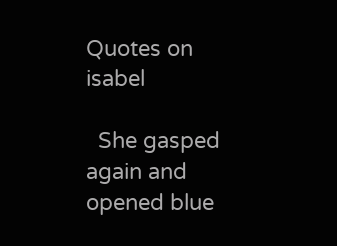Quotes on isabel

  She gasped again and opened blue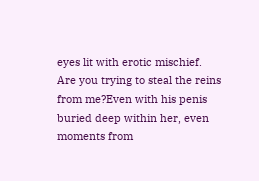eyes lit with erotic mischief. Are you trying to steal the reins from me?Even with his penis buried deep within her, even moments from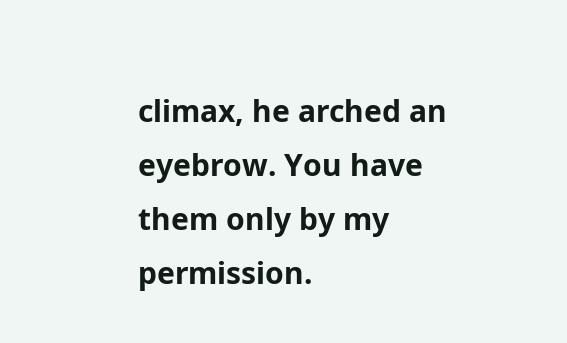climax, he arched an eyebrow. You have them only by my permission.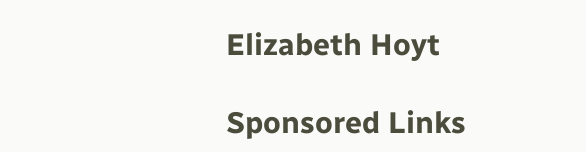Elizabeth Hoyt

Sponsored Links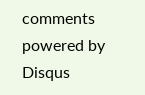comments powered by Disqus